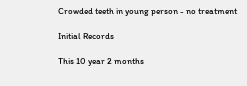Crowded teeth in young person - no treatment

Initial Records

This 10 year 2 months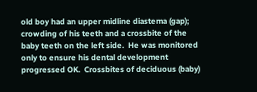old boy had an upper midline diastema (gap); crowding of his teeth and a crossbite of the baby teeth on the left side.  He was monitored only to ensure his dental development progressed OK.  Crossbites of deciduous (baby)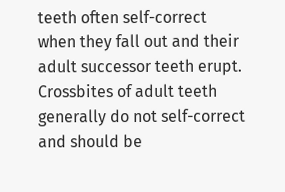teeth often self-correct when they fall out and their adult successor teeth erupt.  Crossbites of adult teeth generally do not self-correct and should be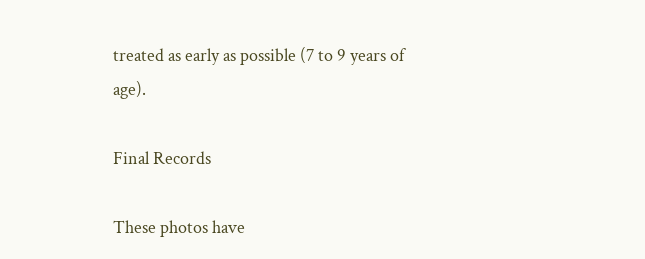treated as early as possible (7 to 9 years of age).

Final Records

These photos have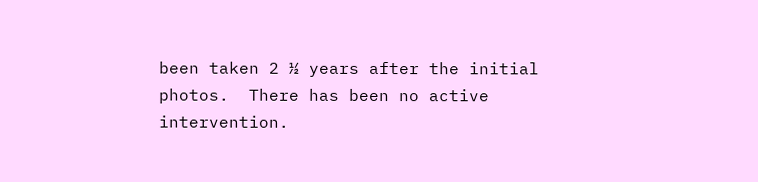been taken 2 ½ years after the initial photos.  There has been no active intervention.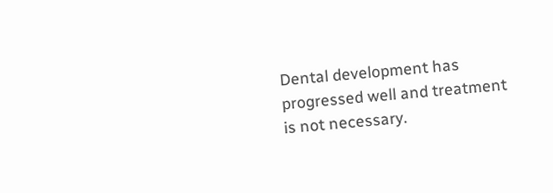Dental development has progressed well and treatment is not necessary.